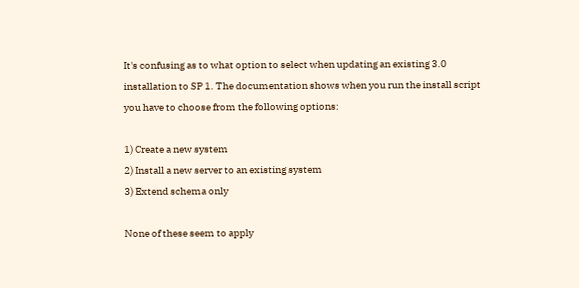It's confusing as to what option to select when updating an existing 3.0 installation to SP 1. The documentation shows when you run the install script you have to choose from the following options:

1) Create a new system
2) Install a new server to an existing system
3) Extend schema only

None of these seem to apply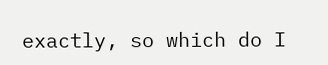exactly, so which do I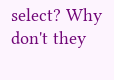select? Why don't they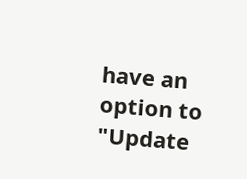have an option to "Update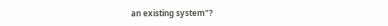an existing system"?